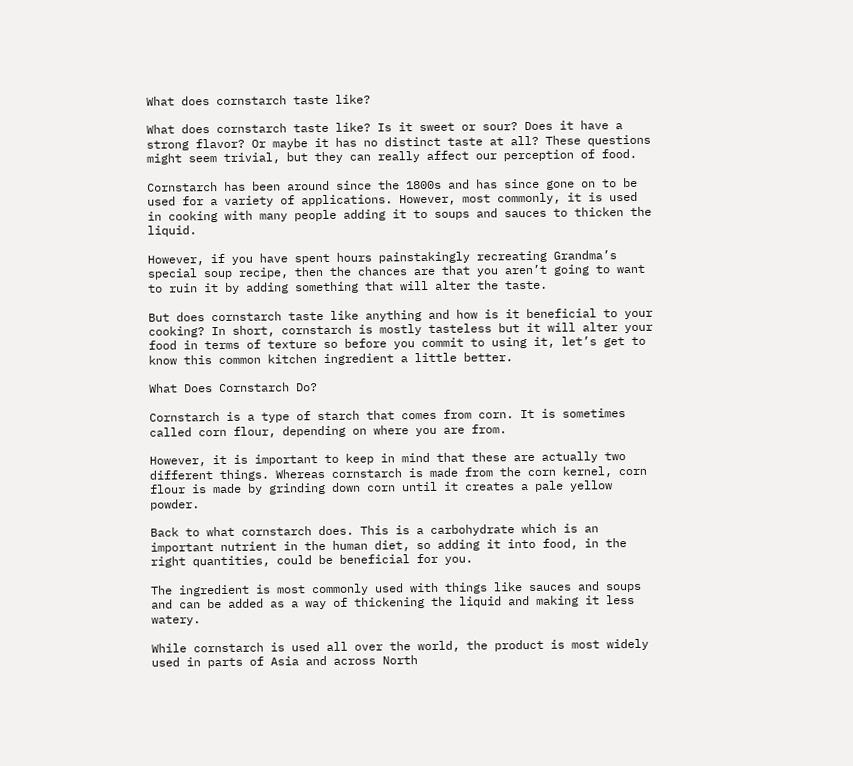What does cornstarch taste like?

What does cornstarch taste like? Is it sweet or sour? Does it have a strong flavor? Or maybe it has no distinct taste at all? These questions might seem trivial, but they can really affect our perception of food.

Cornstarch has been around since the 1800s and has since gone on to be used for a variety of applications. However, most commonly, it is used in cooking with many people adding it to soups and sauces to thicken the liquid.

However, if you have spent hours painstakingly recreating Grandma’s special soup recipe, then the chances are that you aren’t going to want to ruin it by adding something that will alter the taste.

But does cornstarch taste like anything and how is it beneficial to your cooking? In short, cornstarch is mostly tasteless but it will alter your food in terms of texture so before you commit to using it, let’s get to know this common kitchen ingredient a little better.

What Does Cornstarch Do?

Cornstarch is a type of starch that comes from corn. It is sometimes called corn flour, depending on where you are from.

However, it is important to keep in mind that these are actually two different things. Whereas cornstarch is made from the corn kernel, corn flour is made by grinding down corn until it creates a pale yellow powder.

Back to what cornstarch does. This is a carbohydrate which is an important nutrient in the human diet, so adding it into food, in the right quantities, could be beneficial for you.

The ingredient is most commonly used with things like sauces and soups and can be added as a way of thickening the liquid and making it less watery.

While cornstarch is used all over the world, the product is most widely used in parts of Asia and across North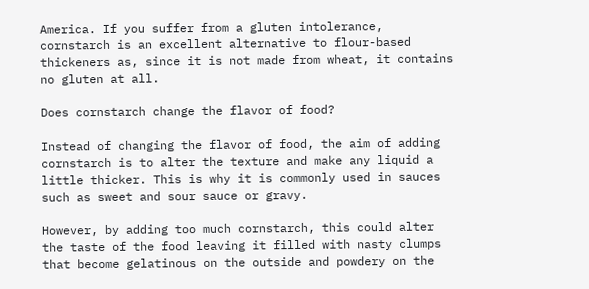America. If you suffer from a gluten intolerance, cornstarch is an excellent alternative to flour-based thickeners as, since it is not made from wheat, it contains no gluten at all.

Does cornstarch change the flavor of food?

Instead of changing the flavor of food, the aim of adding cornstarch is to alter the texture and make any liquid a little thicker. This is why it is commonly used in sauces such as sweet and sour sauce or gravy.

However, by adding too much cornstarch, this could alter the taste of the food leaving it filled with nasty clumps that become gelatinous on the outside and powdery on the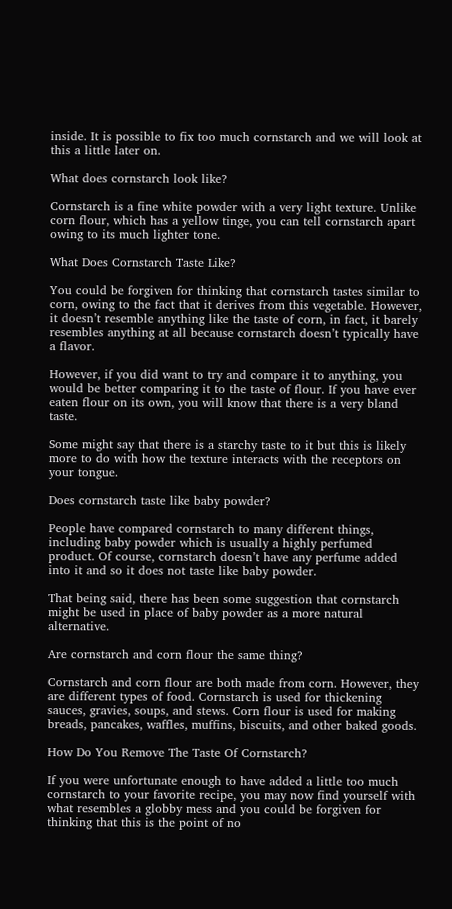inside. It is possible to fix too much cornstarch and we will look at this a little later on.

What does cornstarch look like?

Cornstarch is a fine white powder with a very light texture. Unlike corn flour, which has a yellow tinge, you can tell cornstarch apart owing to its much lighter tone.

What Does Cornstarch Taste Like?

You could be forgiven for thinking that cornstarch tastes similar to corn, owing to the fact that it derives from this vegetable. However, it doesn’t resemble anything like the taste of corn, in fact, it barely resembles anything at all because cornstarch doesn’t typically have a flavor.

However, if you did want to try and compare it to anything, you would be better comparing it to the taste of flour. If you have ever eaten flour on its own, you will know that there is a very bland taste.

Some might say that there is a starchy taste to it but this is likely more to do with how the texture interacts with the receptors on your tongue.

Does cornstarch taste like baby powder?

People have compared cornstarch to many different things, including baby powder which is usually a highly perfumed product. Of course, cornstarch doesn’t have any perfume added into it and so it does not taste like baby powder.

That being said, there has been some suggestion that cornstarch might be used in place of baby powder as a more natural alternative.

Are cornstarch and corn flour the same thing?

Cornstarch and corn flour are both made from corn. However, they are different types of food. Cornstarch is used for thickening sauces, gravies, soups, and stews. Corn flour is used for making breads, pancakes, waffles, muffins, biscuits, and other baked goods.

How Do You Remove The Taste Of Cornstarch?

If you were unfortunate enough to have added a little too much cornstarch to your favorite recipe, you may now find yourself with what resembles a globby mess and you could be forgiven for thinking that this is the point of no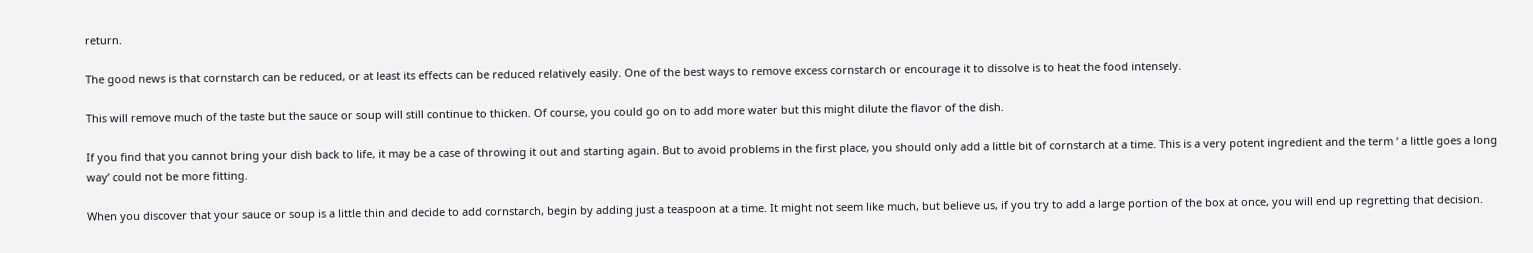return.

The good news is that cornstarch can be reduced, or at least its effects can be reduced relatively easily. One of the best ways to remove excess cornstarch or encourage it to dissolve is to heat the food intensely.

This will remove much of the taste but the sauce or soup will still continue to thicken. Of course, you could go on to add more water but this might dilute the flavor of the dish.

If you find that you cannot bring your dish back to life, it may be a case of throwing it out and starting again. But to avoid problems in the first place, you should only add a little bit of cornstarch at a time. This is a very potent ingredient and the term ‘ a little goes a long way’ could not be more fitting.

When you discover that your sauce or soup is a little thin and decide to add cornstarch, begin by adding just a teaspoon at a time. It might not seem like much, but believe us, if you try to add a large portion of the box at once, you will end up regretting that decision.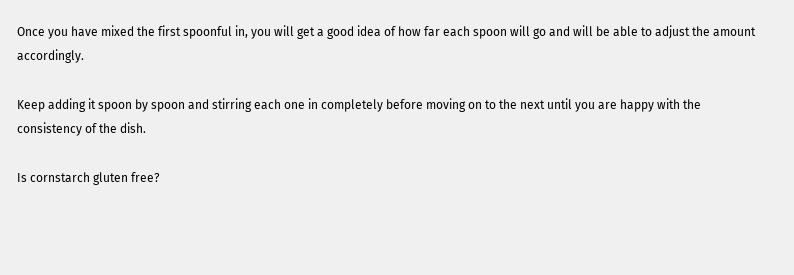Once you have mixed the first spoonful in, you will get a good idea of how far each spoon will go and will be able to adjust the amount accordingly.

Keep adding it spoon by spoon and stirring each one in completely before moving on to the next until you are happy with the consistency of the dish.

Is cornstarch gluten free?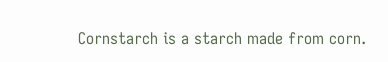Cornstarch is a starch made from corn.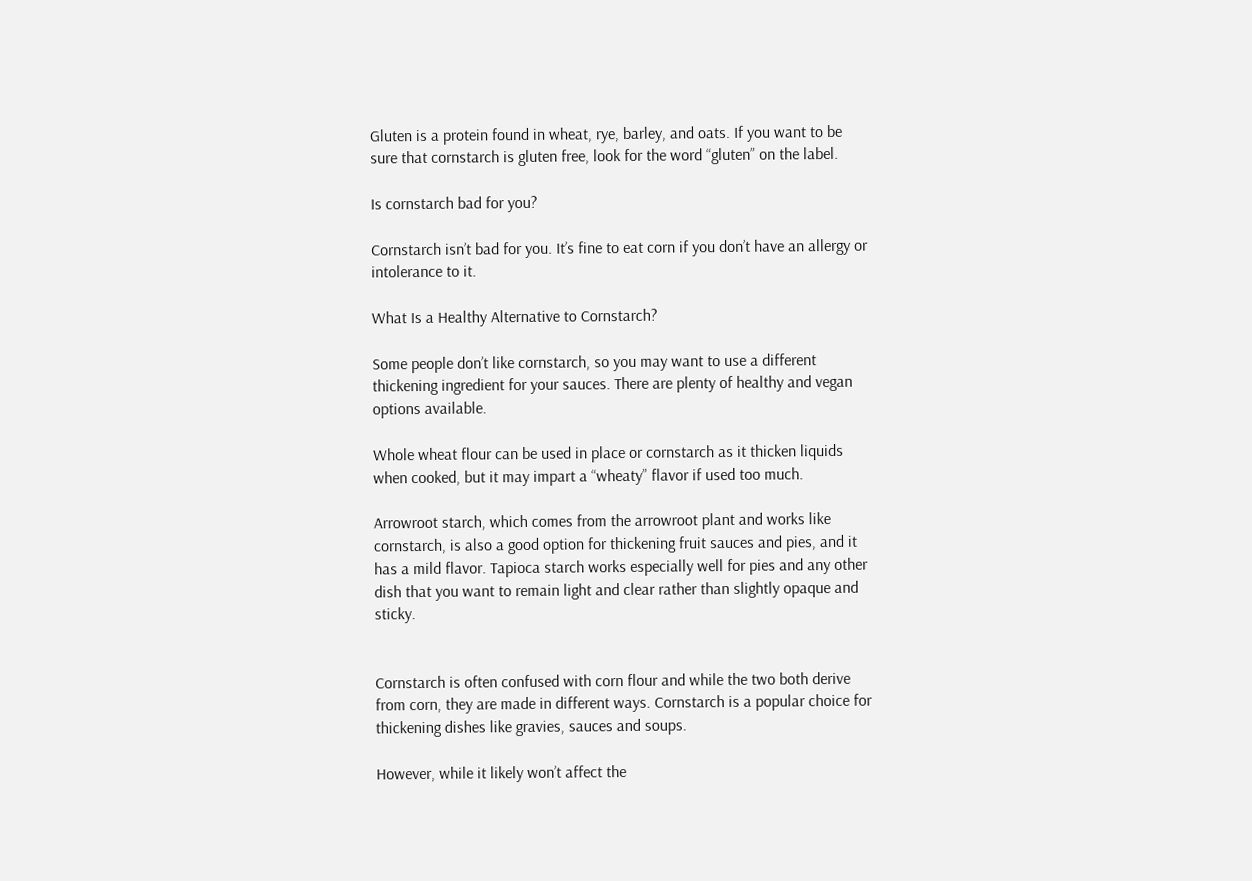Gluten is a protein found in wheat, rye, barley, and oats. If you want to be sure that cornstarch is gluten free, look for the word “gluten” on the label.

Is cornstarch bad for you?

Cornstarch isn’t bad for you. It’s fine to eat corn if you don’t have an allergy or intolerance to it.

What Is a Healthy Alternative to Cornstarch?

Some people don’t like cornstarch, so you may want to use a different thickening ingredient for your sauces. There are plenty of healthy and vegan options available.

Whole wheat flour can be used in place or cornstarch as it thicken liquids when cooked, but it may impart a “wheaty” flavor if used too much.

Arrowroot starch, which comes from the arrowroot plant and works like cornstarch, is also a good option for thickening fruit sauces and pies, and it has a mild flavor. Tapioca starch works especially well for pies and any other dish that you want to remain light and clear rather than slightly opaque and sticky.


Cornstarch is often confused with corn flour and while the two both derive from corn, they are made in different ways. Cornstarch is a popular choice for thickening dishes like gravies, sauces and soups.

However, while it likely won’t affect the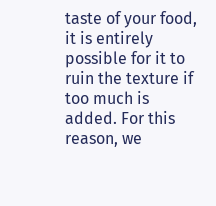taste of your food, it is entirely possible for it to ruin the texture if too much is added. For this reason, we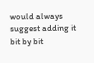would always suggest adding it bit by bit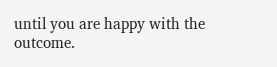until you are happy with the outcome.